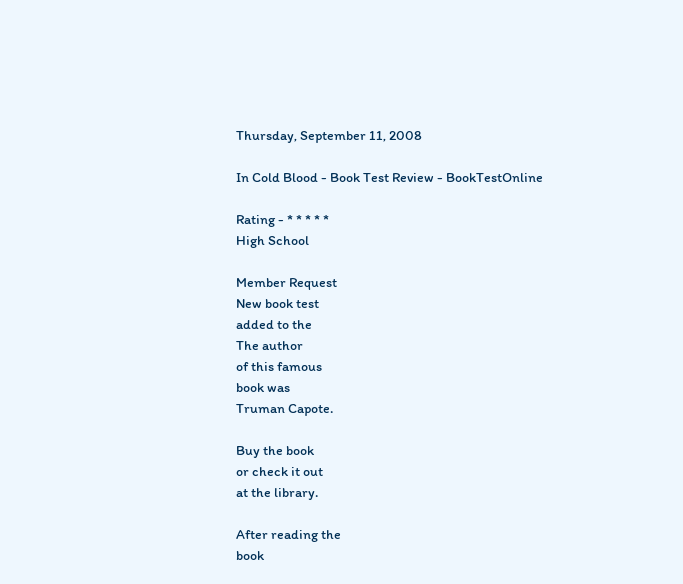Thursday, September 11, 2008

In Cold Blood - Book Test Review - BookTestOnline

Rating - * * * * *
High School

Member Request
New book test
added to the
The author
of this famous
book was
Truman Capote.

Buy the book
or check it out
at the library.

After reading the
book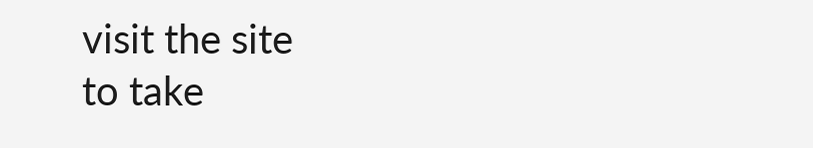visit the site
to take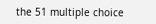the 51 multiple choice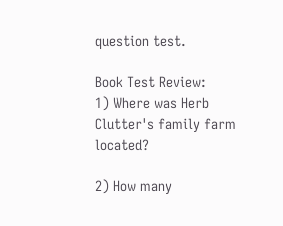question test.

Book Test Review:
1) Where was Herb Clutter's family farm located?

2) How many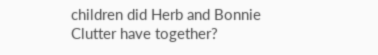children did Herb and Bonnie Clutter have together?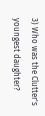3) Who was the Clutter's youngest daughter?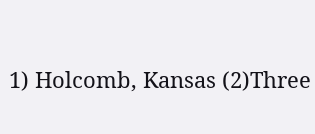1) Holcomb, Kansas (2)Three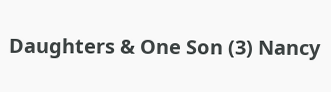Daughters & One Son (3) Nancy